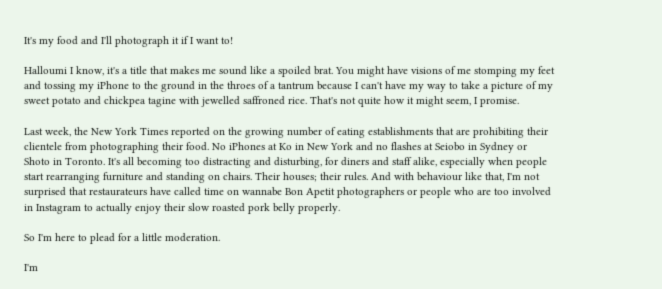It's my food and I'll photograph it if I want to!

Halloumi I know, it's a title that makes me sound like a spoiled brat. You might have visions of me stomping my feet and tossing my iPhone to the ground in the throes of a tantrum because I can't have my way to take a picture of my sweet potato and chickpea tagine with jewelled saffroned rice. That's not quite how it might seem, I promise.

Last week, the New York Times reported on the growing number of eating establishments that are prohibiting their clientele from photographing their food. No iPhones at Ko in New York and no flashes at Seiobo in Sydney or Shoto in Toronto. It's all becoming too distracting and disturbing, for diners and staff alike, especially when people start rearranging furniture and standing on chairs. Their houses; their rules. And with behaviour like that, I'm not surprised that restaurateurs have called time on wannabe Bon Apetit photographers or people who are too involved in Instagram to actually enjoy their slow roasted pork belly properly.

So I'm here to plead for a little moderation.

I'm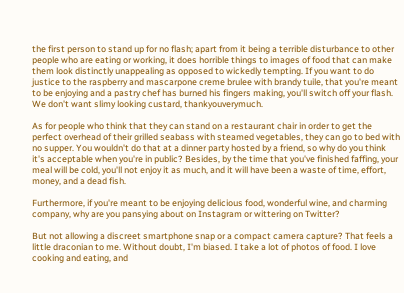the first person to stand up for no flash; apart from it being a terrible disturbance to other people who are eating or working, it does horrible things to images of food that can make them look distinctly unappealing as opposed to wickedly tempting. If you want to do justice to the raspberry and mascarpone creme brulee with brandy tuile, that you're meant to be enjoying and a pastry chef has burned his fingers making, you'll switch off your flash. We don't want slimy looking custard, thankyouverymuch.

As for people who think that they can stand on a restaurant chair in order to get the perfect overhead of their grilled seabass with steamed vegetables, they can go to bed with no supper. You wouldn't do that at a dinner party hosted by a friend, so why do you think it's acceptable when you're in public? Besides, by the time that you've finished faffing, your meal will be cold, you'll not enjoy it as much, and it will have been a waste of time, effort, money, and a dead fish.

Furthermore, if you're meant to be enjoying delicious food, wonderful wine, and charming company, why are you pansying about on Instagram or wittering on Twitter?

But not allowing a discreet smartphone snap or a compact camera capture? That feels a little draconian to me. Without doubt, I'm biased. I take a lot of photos of food. I love cooking and eating, and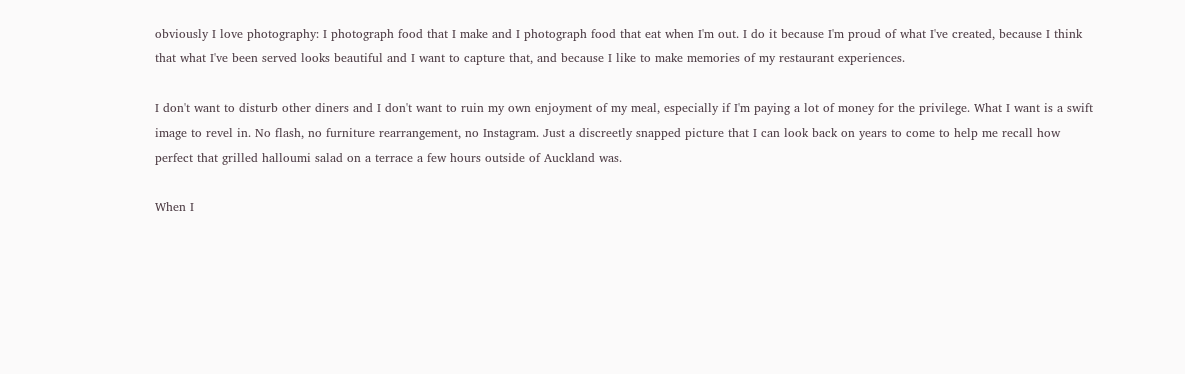obviously I love photography: I photograph food that I make and I photograph food that eat when I'm out. I do it because I'm proud of what I've created, because I think that what I've been served looks beautiful and I want to capture that, and because I like to make memories of my restaurant experiences.

I don't want to disturb other diners and I don't want to ruin my own enjoyment of my meal, especially if I'm paying a lot of money for the privilege. What I want is a swift image to revel in. No flash, no furniture rearrangement, no Instagram. Just a discreetly snapped picture that I can look back on years to come to help me recall how perfect that grilled halloumi salad on a terrace a few hours outside of Auckland was.

When I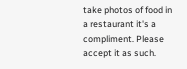take photos of food in a restaurant it's a compliment. Please accept it as such.